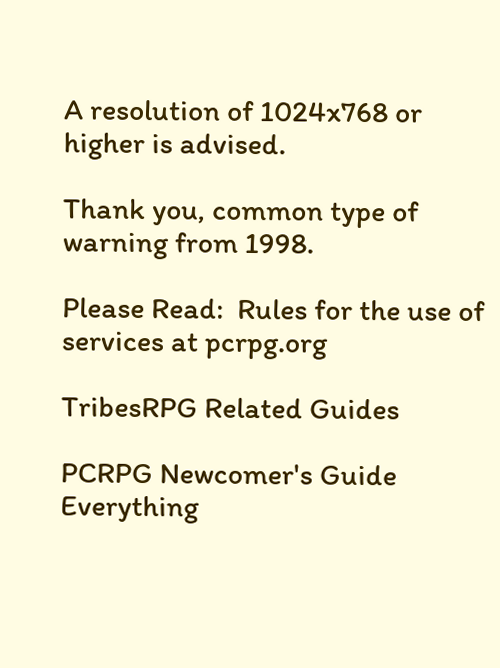A resolution of 1024x768 or higher is advised.

Thank you, common type of warning from 1998.

Please Read:  Rules for the use of services at pcrpg.org

TribesRPG Related Guides

PCRPG Newcomer's Guide
Everything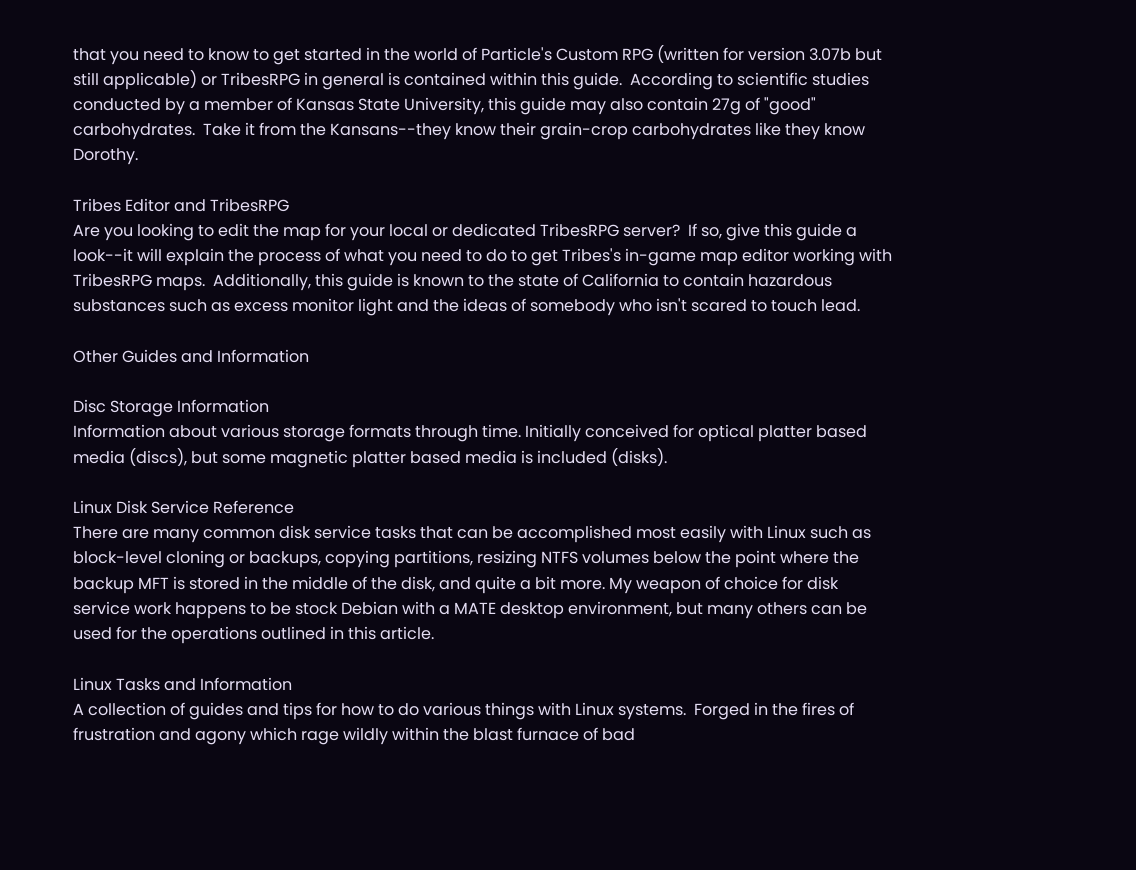that you need to know to get started in the world of Particle's Custom RPG (written for version 3.07b but still applicable) or TribesRPG in general is contained within this guide.  According to scientific studies conducted by a member of Kansas State University, this guide may also contain 27g of "good" carbohydrates.  Take it from the Kansans--they know their grain-crop carbohydrates like they know Dorothy.

Tribes Editor and TribesRPG
Are you looking to edit the map for your local or dedicated TribesRPG server?  If so, give this guide a look--it will explain the process of what you need to do to get Tribes's in-game map editor working with TribesRPG maps.  Additionally, this guide is known to the state of California to contain hazardous substances such as excess monitor light and the ideas of somebody who isn't scared to touch lead.

Other Guides and Information

Disc Storage Information
Information about various storage formats through time. Initially conceived for optical platter based media (discs), but some magnetic platter based media is included (disks).

Linux Disk Service Reference
There are many common disk service tasks that can be accomplished most easily with Linux such as block-level cloning or backups, copying partitions, resizing NTFS volumes below the point where the backup MFT is stored in the middle of the disk, and quite a bit more. My weapon of choice for disk service work happens to be stock Debian with a MATE desktop environment, but many others can be used for the operations outlined in this article.

Linux Tasks and Information
A collection of guides and tips for how to do various things with Linux systems.  Forged in the fires of frustration and agony which rage wildly within the blast furnace of bad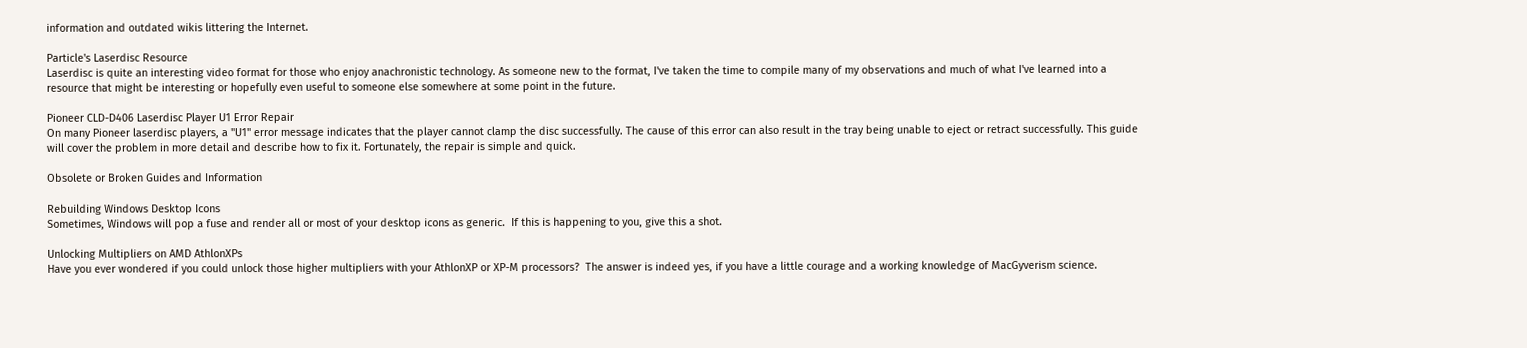information and outdated wikis littering the Internet.

Particle's Laserdisc Resource
Laserdisc is quite an interesting video format for those who enjoy anachronistic technology. As someone new to the format, I've taken the time to compile many of my observations and much of what I've learned into a resource that might be interesting or hopefully even useful to someone else somewhere at some point in the future.

Pioneer CLD-D406 Laserdisc Player U1 Error Repair
On many Pioneer laserdisc players, a "U1" error message indicates that the player cannot clamp the disc successfully. The cause of this error can also result in the tray being unable to eject or retract successfully. This guide will cover the problem in more detail and describe how to fix it. Fortunately, the repair is simple and quick.

Obsolete or Broken Guides and Information

Rebuilding Windows Desktop Icons
Sometimes, Windows will pop a fuse and render all or most of your desktop icons as generic.  If this is happening to you, give this a shot.

Unlocking Multipliers on AMD AthlonXPs
Have you ever wondered if you could unlock those higher multipliers with your AthlonXP or XP-M processors?  The answer is indeed yes, if you have a little courage and a working knowledge of MacGyverism science.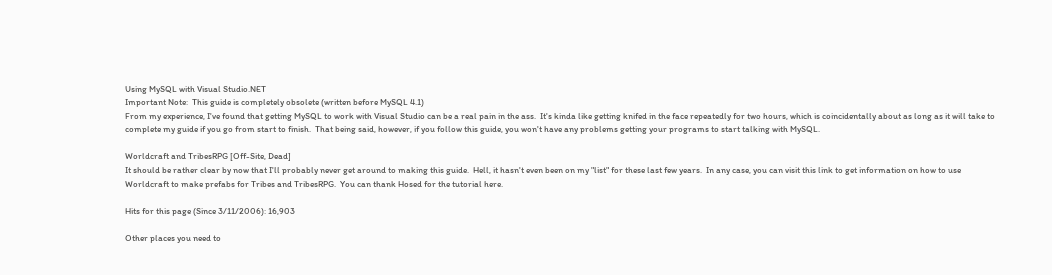Using MySQL with Visual Studio.NET
Important Note:  This guide is completely obsolete (written before MySQL 4.1)
From my experience, I've found that getting MySQL to work with Visual Studio can be a real pain in the ass.  It's kinda like getting knifed in the face repeatedly for two hours, which is coincidentally about as long as it will take to complete my guide if you go from start to finish.  That being said, however, if you follow this guide, you won't have any problems getting your programs to start talking with MySQL.

Worldcraft and TribesRPG [Off-Site, Dead]
It should be rather clear by now that I'll probably never get around to making this guide.  Hell, it hasn't even been on my "list" for these last few years.  In any case, you can visit this link to get information on how to use Worldcraft to make prefabs for Tribes and TribesRPG.  You can thank Hosed for the tutorial here.

Hits for this page (Since 3/11/2006): 16,903

Other places you need to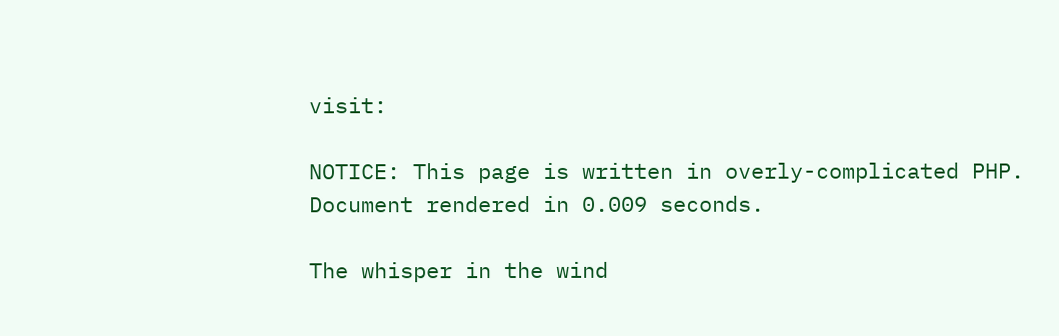visit:

NOTICE: This page is written in overly-complicated PHP.
Document rendered in 0.009 seconds.

The whisper in the wind